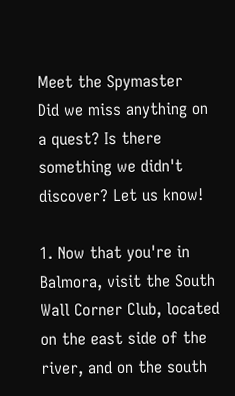Meet the Spymaster
Did we miss anything on a quest? Is there something we didn't discover? Let us know!

1. Now that you're in Balmora, visit the South Wall Corner Club, located on the east side of the river, and on the south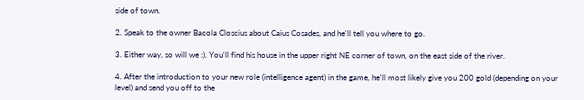side of town.

2. Speak to the owner Bacola Closcius about Caius Cosades, and he'll tell you where to go.

3. Either way, so will we :). You'll find his house in the upper right NE corner of town, on the east side of the river.

4. After the introduction to your new role (intelligence agent) in the game, he'll most likely give you 200 gold (depending on your level) and send you off to the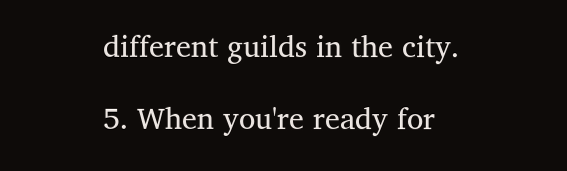different guilds in the city.

5. When you're ready for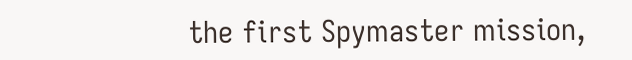the first Spymaster mission,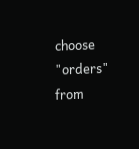choose "orders" from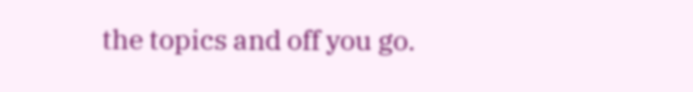the topics and off you go.